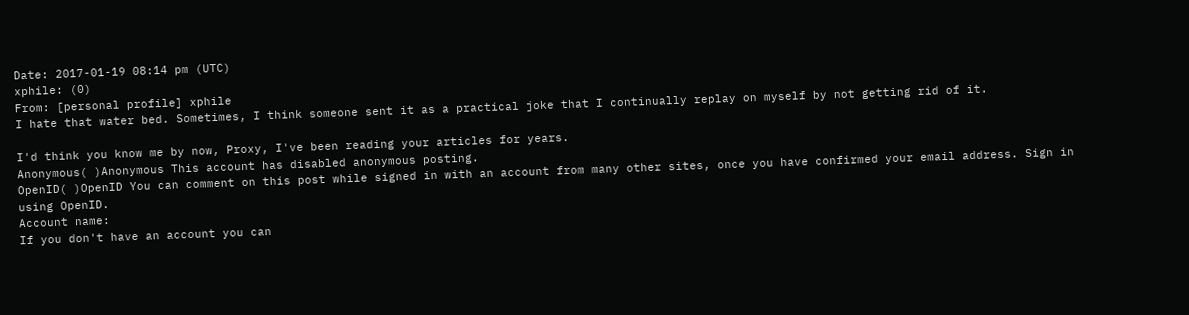Date: 2017-01-19 08:14 pm (UTC)
xphile: (0)
From: [personal profile] xphile
I hate that water bed. Sometimes, I think someone sent it as a practical joke that I continually replay on myself by not getting rid of it.

I'd think you know me by now, Proxy, I've been reading your articles for years.
Anonymous( )Anonymous This account has disabled anonymous posting.
OpenID( )OpenID You can comment on this post while signed in with an account from many other sites, once you have confirmed your email address. Sign in using OpenID.
Account name:
If you don't have an account you can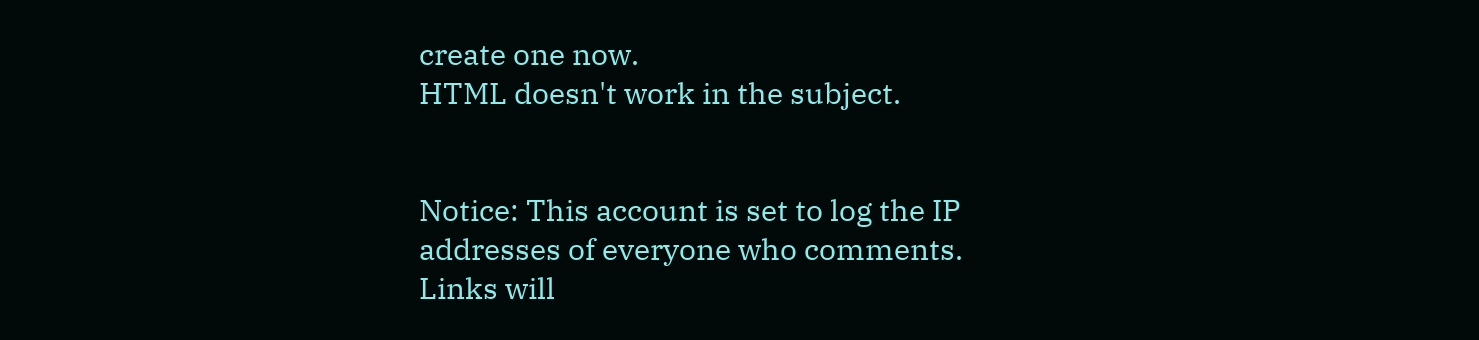create one now.
HTML doesn't work in the subject.


Notice: This account is set to log the IP addresses of everyone who comments.
Links will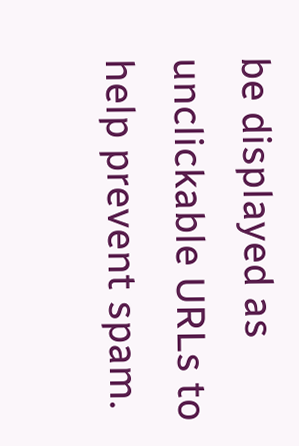be displayed as unclickable URLs to help prevent spam.